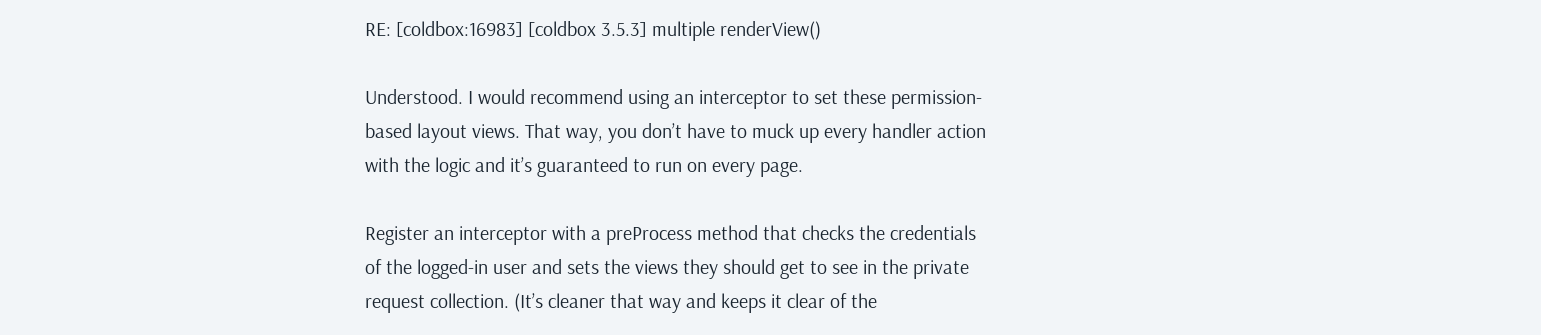RE: [coldbox:16983] [coldbox 3.5.3] multiple renderView()

Understood. I would recommend using an interceptor to set these permission-based layout views. That way, you don’t have to muck up every handler action with the logic and it’s guaranteed to run on every page.

Register an interceptor with a preProcess method that checks the credentials of the logged-in user and sets the views they should get to see in the private request collection. (It’s cleaner that way and keeps it clear of the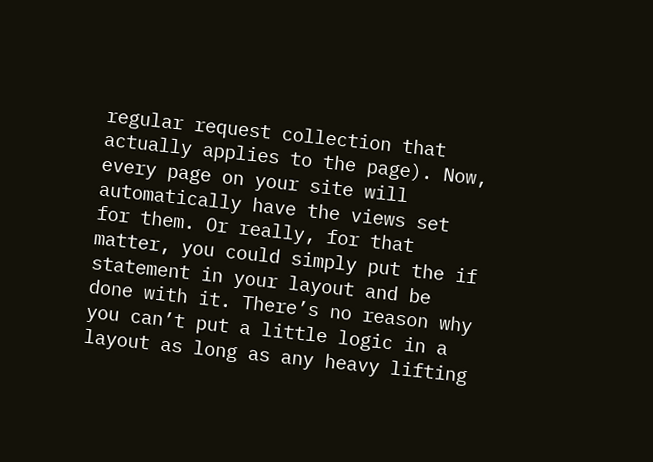regular request collection that actually applies to the page). Now, every page on your site will automatically have the views set for them. Or really, for that matter, you could simply put the if statement in your layout and be done with it. There’s no reason why you can’t put a little logic in a layout as long as any heavy lifting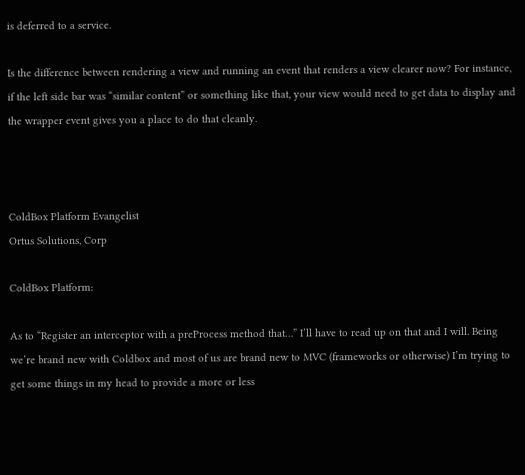is deferred to a service.

Is the difference between rendering a view and running an event that renders a view clearer now? For instance, if the left side bar was “similar content” or something like that, your view would need to get data to display and the wrapper event gives you a place to do that cleanly.



ColdBox Platform Evangelist
Ortus Solutions, Corp

ColdBox Platform:

As to “Register an interceptor with a preProcess method that…” I’ll have to read up on that and I will. Being we’re brand new with Coldbox and most of us are brand new to MVC (frameworks or otherwise) I’m trying to get some things in my head to provide a more or less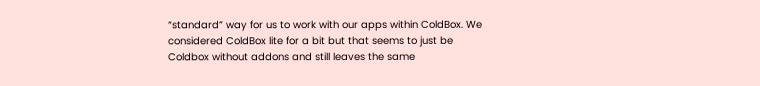“standard” way for us to work with our apps within ColdBox. We considered ColdBox lite for a bit but that seems to just be Coldbox without addons and still leaves the same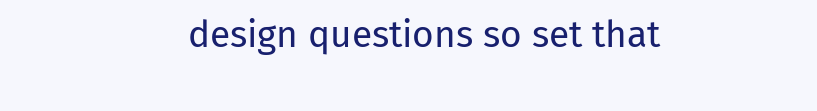design questions so set that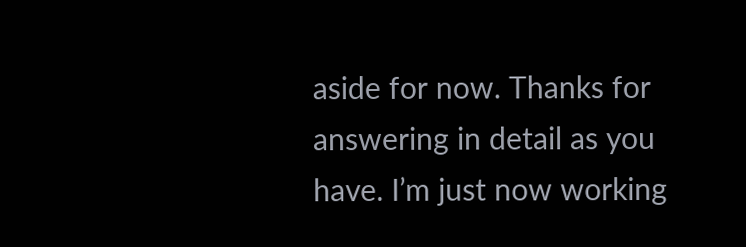aside for now. Thanks for answering in detail as you have. I’m just now working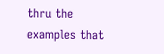thru the examples that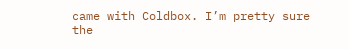came with Coldbox. I’m pretty sure the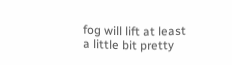fog will lift at least a little bit pretty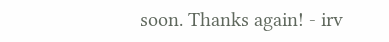soon. Thanks again! - irv